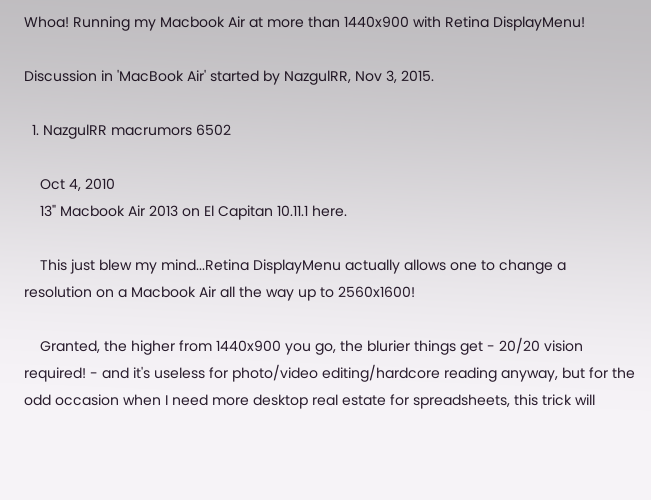Whoa! Running my Macbook Air at more than 1440x900 with Retina DisplayMenu!

Discussion in 'MacBook Air' started by NazgulRR, Nov 3, 2015.

  1. NazgulRR macrumors 6502

    Oct 4, 2010
    13" Macbook Air 2013 on El Capitan 10.11.1 here.

    This just blew my mind...Retina DisplayMenu actually allows one to change a resolution on a Macbook Air all the way up to 2560x1600!

    Granted, the higher from 1440x900 you go, the blurier things get - 20/20 vision required! - and it's useless for photo/video editing/hardcore reading anyway, but for the odd occasion when I need more desktop real estate for spreadsheets, this trick will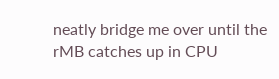neatly bridge me over until the rMB catches up in CPU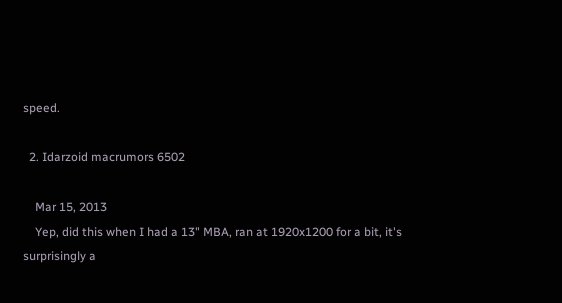speed.

  2. Idarzoid macrumors 6502

    Mar 15, 2013
    Yep, did this when I had a 13" MBA, ran at 1920x1200 for a bit, it's surprisingly a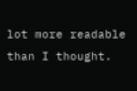lot more readable than I thought.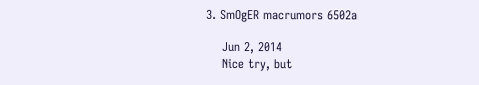3. SmOgER macrumors 6502a

    Jun 2, 2014
    Nice try, but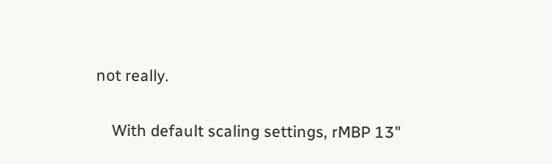not really.

    With default scaling settings, rMBP 13"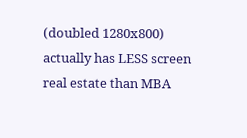(doubled 1280x800) actually has LESS screen real estate than MBA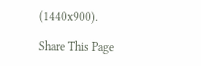(1440x900).

Share This Page